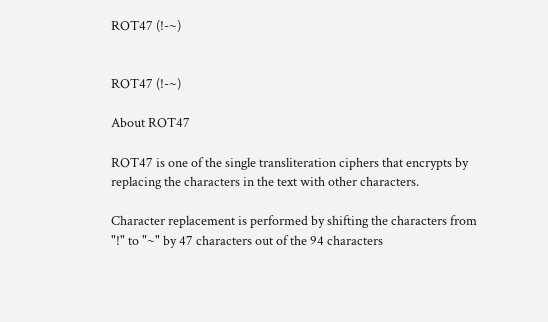ROT47 (!-~)


ROT47 (!-~)

About ROT47

ROT47 is one of the single transliteration ciphers that encrypts by replacing the characters in the text with other characters.

Character replacement is performed by shifting the characters from "!" to "~" by 47 characters out of the 94 characters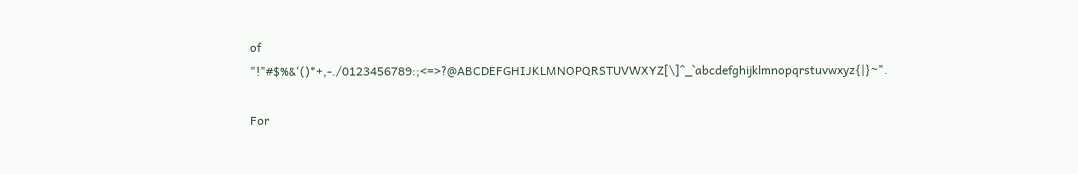of "!"#$%&'()*+,-./0123456789:;<=>?@ABCDEFGHIJKLMNOPQRSTUVWXYZ[\]^_`abcdefghijklmnopqrstuvwxyz{|}~".

For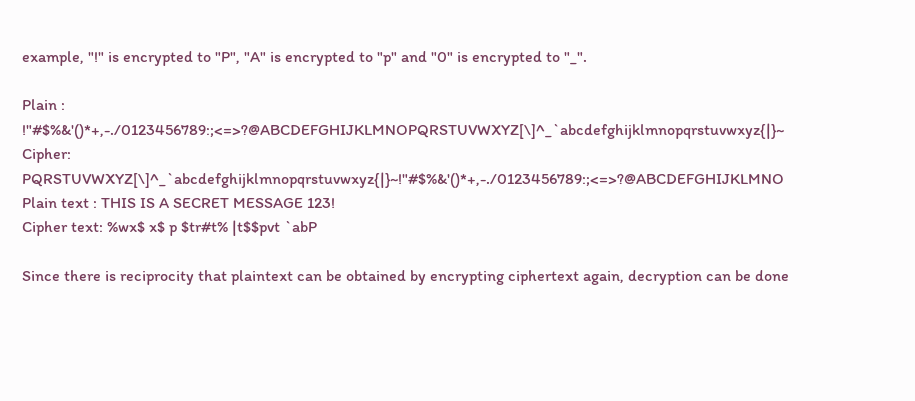example, "!" is encrypted to "P", "A" is encrypted to "p" and "0" is encrypted to "_".

Plain : !"#$%&'()*+,-./0123456789:;<=>?@ABCDEFGHIJKLMNOPQRSTUVWXYZ[\]^_`abcdefghijklmnopqrstuvwxyz{|}~
Cipher: PQRSTUVWXYZ[\]^_`abcdefghijklmnopqrstuvwxyz{|}~!"#$%&'()*+,-./0123456789:;<=>?@ABCDEFGHIJKLMNO
Plain text : THIS IS A SECRET MESSAGE 123!
Cipher text: %wx$ x$ p $tr#t% |t$$pvt `abP

Since there is reciprocity that plaintext can be obtained by encrypting ciphertext again, decryption can be done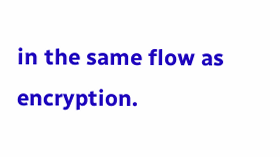in the same flow as encryption.